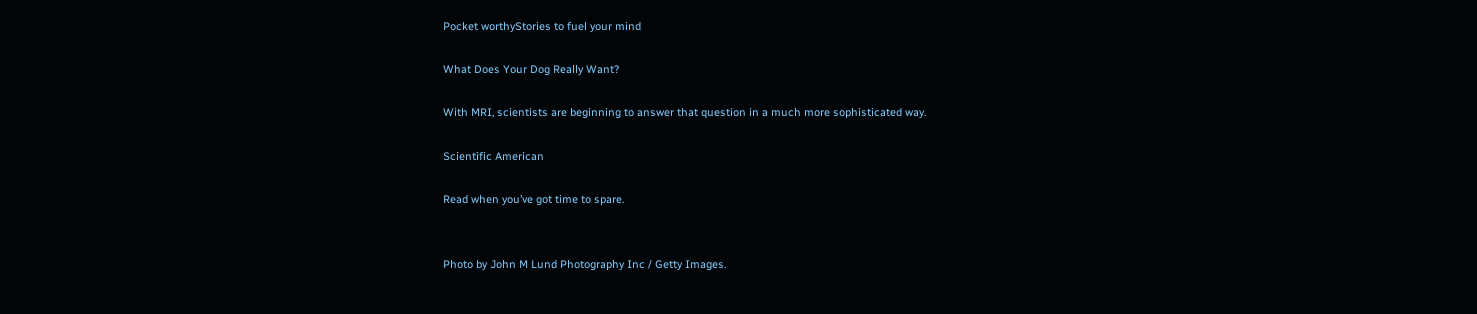Pocket worthyStories to fuel your mind

What Does Your Dog Really Want?

With MRI, scientists are beginning to answer that question in a much more sophisticated way.

Scientific American

Read when you’ve got time to spare.


Photo by John M Lund Photography Inc / Getty Images.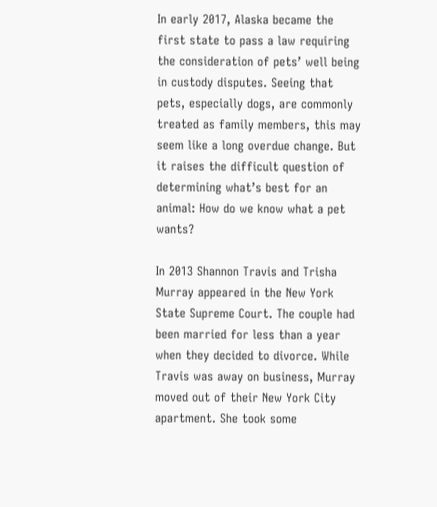In early 2017, Alaska became the first state to pass a law requiring the consideration of pets’ well being in custody disputes. Seeing that pets, especially dogs, are commonly treated as family members, this may seem like a long overdue change. But it raises the difficult question of determining what’s best for an animal: How do we know what a pet wants?

In 2013 Shannon Travis and Trisha Murray appeared in the New York State Supreme Court. The couple had been married for less than a year when they decided to divorce. While Travis was away on business, Murray moved out of their New York City apartment. She took some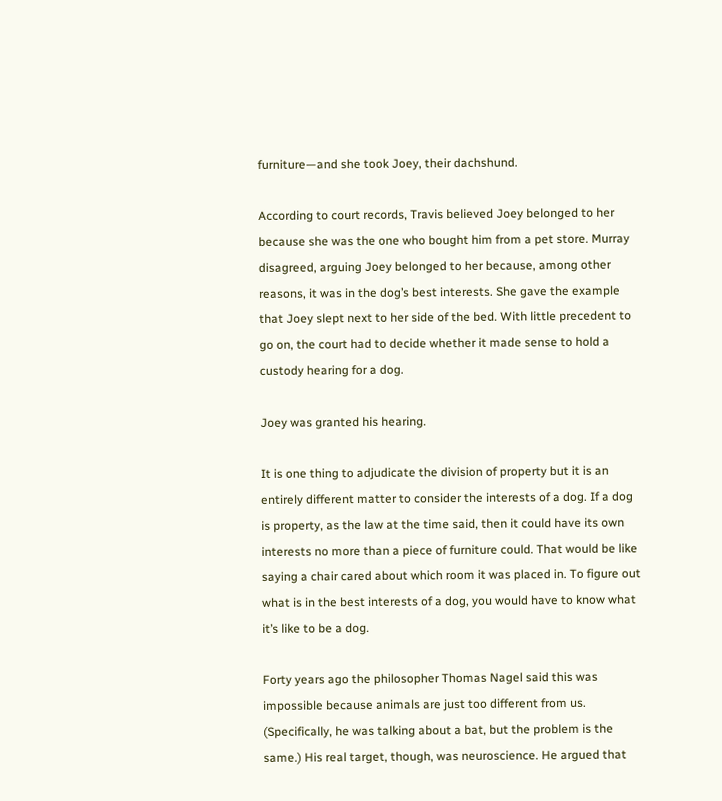furniture—and she took Joey, their dachshund.

According to court records, Travis believed Joey belonged to her because she was the one who bought him from a pet store. Murray disagreed, arguing Joey belonged to her because, among other reasons, it was in the dog’s best interests. She gave the example that Joey slept next to her side of the bed. With little precedent to go on, the court had to decide whether it made sense to hold a custody hearing for a dog.

Joey was granted his hearing.

It is one thing to adjudicate the division of property but it is an entirely different matter to consider the interests of a dog. If a dog is property, as the law at the time said, then it could have its own interests no more than a piece of furniture could. That would be like saying a chair cared about which room it was placed in. To figure out what is in the best interests of a dog, you would have to know what it’s like to be a dog.

Forty years ago the philosopher Thomas Nagel said this was impossible because animals are just too different from us. (Specifically, he was talking about a bat, but the problem is the same.) His real target, though, was neuroscience. He argued that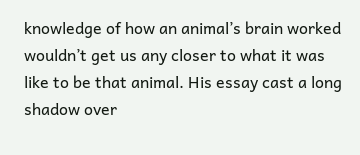knowledge of how an animal’s brain worked wouldn’t get us any closer to what it was like to be that animal. His essay cast a long shadow over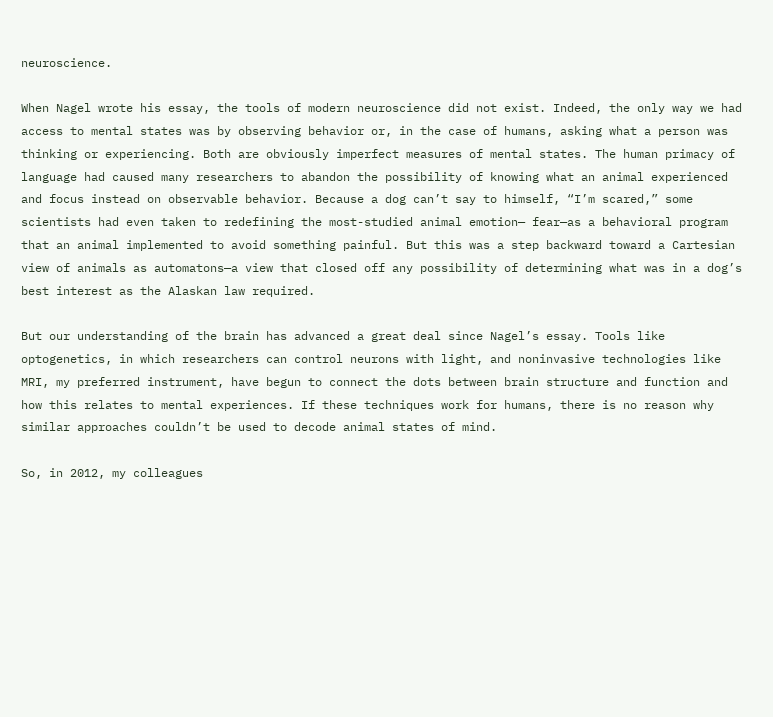neuroscience.

When Nagel wrote his essay, the tools of modern neuroscience did not exist. Indeed, the only way we had access to mental states was by observing behavior or, in the case of humans, asking what a person was thinking or experiencing. Both are obviously imperfect measures of mental states. The human primacy of language had caused many researchers to abandon the possibility of knowing what an animal experienced and focus instead on observable behavior. Because a dog can’t say to himself, “I’m scared,” some scientists had even taken to redefining the most-studied animal emotion— fear—as a behavioral program that an animal implemented to avoid something painful. But this was a step backward toward a Cartesian view of animals as automatons—a view that closed off any possibility of determining what was in a dog’s best interest as the Alaskan law required.

But our understanding of the brain has advanced a great deal since Nagel’s essay. Tools like optogenetics, in which researchers can control neurons with light, and noninvasive technologies like MRI, my preferred instrument, have begun to connect the dots between brain structure and function and how this relates to mental experiences. If these techniques work for humans, there is no reason why similar approaches couldn’t be used to decode animal states of mind.

So, in 2012, my colleagues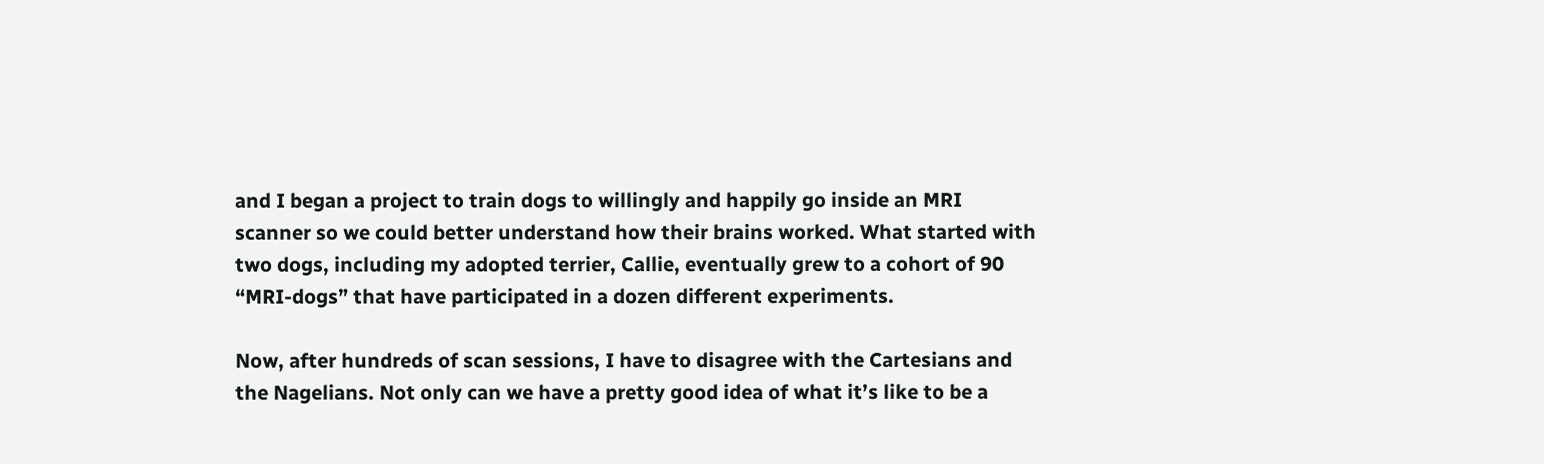and I began a project to train dogs to willingly and happily go inside an MRI scanner so we could better understand how their brains worked. What started with two dogs, including my adopted terrier, Callie, eventually grew to a cohort of 90 “MRI-dogs” that have participated in a dozen different experiments.

Now, after hundreds of scan sessions, I have to disagree with the Cartesians and the Nagelians. Not only can we have a pretty good idea of what it’s like to be a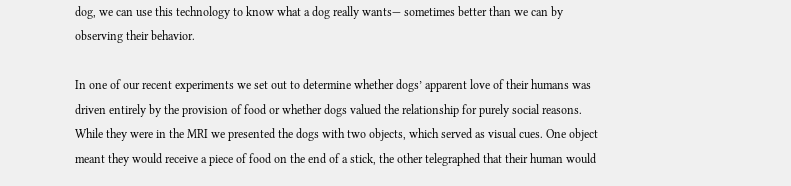dog, we can use this technology to know what a dog really wants— sometimes better than we can by observing their behavior.

In one of our recent experiments we set out to determine whether dogs’ apparent love of their humans was driven entirely by the provision of food or whether dogs valued the relationship for purely social reasons. While they were in the MRI we presented the dogs with two objects, which served as visual cues. One object meant they would receive a piece of food on the end of a stick, the other telegraphed that their human would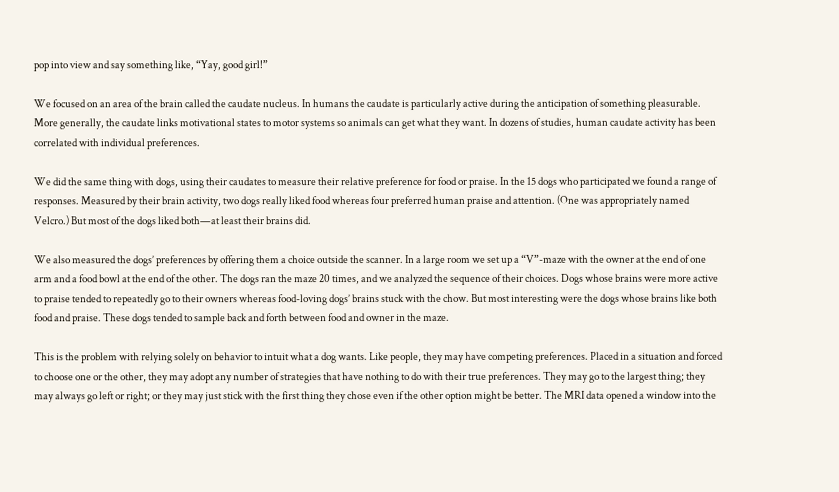pop into view and say something like, “Yay, good girl!”

We focused on an area of the brain called the caudate nucleus. In humans the caudate is particularly active during the anticipation of something pleasurable. More generally, the caudate links motivational states to motor systems so animals can get what they want. In dozens of studies, human caudate activity has been correlated with individual preferences.

We did the same thing with dogs, using their caudates to measure their relative preference for food or praise. In the 15 dogs who participated we found a range of responses. Measured by their brain activity, two dogs really liked food whereas four preferred human praise and attention. (One was appropriately named Velcro.) But most of the dogs liked both—at least their brains did.

We also measured the dogs’ preferences by offering them a choice outside the scanner. In a large room we set up a “V”-maze with the owner at the end of one arm and a food bowl at the end of the other. The dogs ran the maze 20 times, and we analyzed the sequence of their choices. Dogs whose brains were more active to praise tended to repeatedly go to their owners whereas food-loving dogs’ brains stuck with the chow. But most interesting were the dogs whose brains like both food and praise. These dogs tended to sample back and forth between food and owner in the maze.

This is the problem with relying solely on behavior to intuit what a dog wants. Like people, they may have competing preferences. Placed in a situation and forced to choose one or the other, they may adopt any number of strategies that have nothing to do with their true preferences. They may go to the largest thing; they may always go left or right; or they may just stick with the first thing they chose even if the other option might be better. The MRI data opened a window into the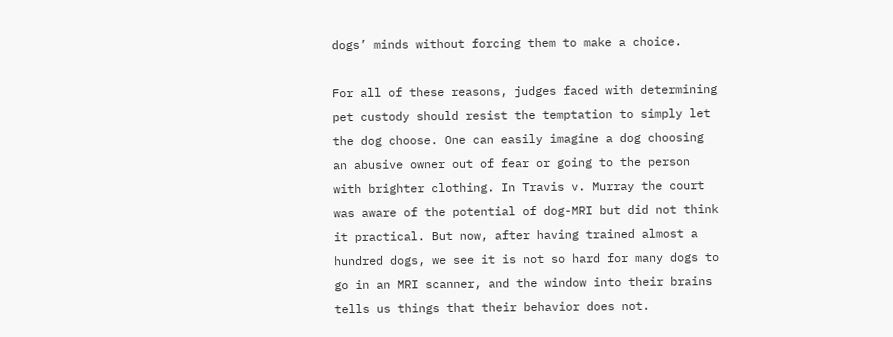dogs’ minds without forcing them to make a choice.

For all of these reasons, judges faced with determining pet custody should resist the temptation to simply let the dog choose. One can easily imagine a dog choosing an abusive owner out of fear or going to the person with brighter clothing. In Travis v. Murray the court was aware of the potential of dog-MRI but did not think it practical. But now, after having trained almost a hundred dogs, we see it is not so hard for many dogs to go in an MRI scanner, and the window into their brains tells us things that their behavior does not.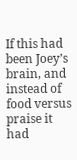If this had been Joey’s brain, and instead of food versus praise it had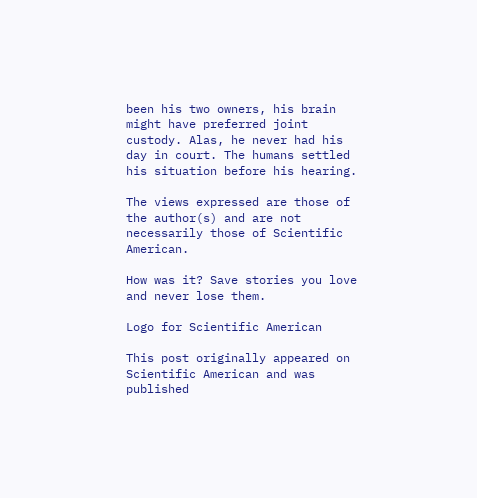been his two owners, his brain might have preferred joint custody. Alas, he never had his day in court. The humans settled his situation before his hearing.

The views expressed are those of the author(s) and are not necessarily those of Scientific American.

How was it? Save stories you love and never lose them.

Logo for Scientific American

This post originally appeared on Scientific American and was published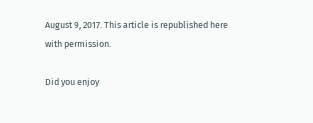August 9, 2017. This article is republished here with permission.

Did you enjoy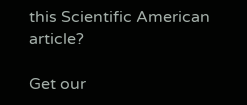this Scientific American article?

Get our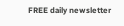FREE daily newsletter